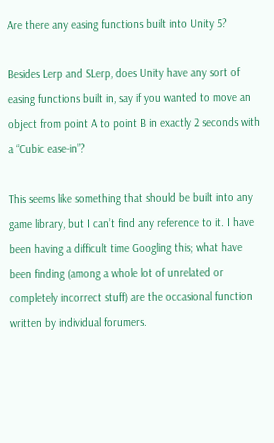Are there any easing functions built into Unity 5?

Besides Lerp and SLerp, does Unity have any sort of easing functions built in, say if you wanted to move an object from point A to point B in exactly 2 seconds with a “Cubic ease-in”?

This seems like something that should be built into any game library, but I can’t find any reference to it. I have been having a difficult time Googling this; what have been finding (among a whole lot of unrelated or completely incorrect stuff) are the occasional function written by individual forumers.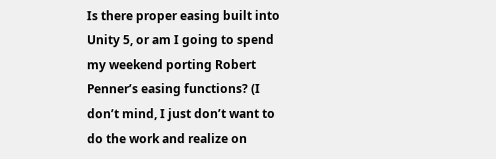Is there proper easing built into Unity 5, or am I going to spend my weekend porting Robert Penner’s easing functions? (I don’t mind, I just don’t want to do the work and realize on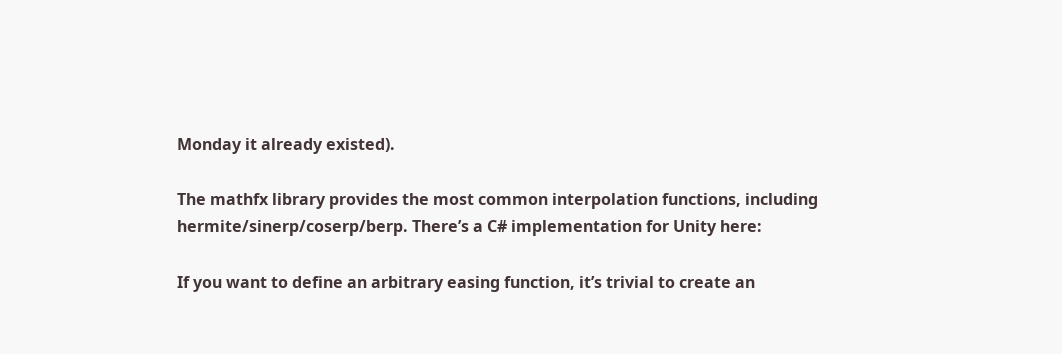Monday it already existed).

The mathfx library provides the most common interpolation functions, including hermite/sinerp/coserp/berp. There’s a C# implementation for Unity here:

If you want to define an arbitrary easing function, it’s trivial to create an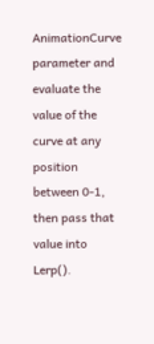AnimationCurve parameter and evaluate the value of the curve at any position between 0-1, then pass that value into Lerp().